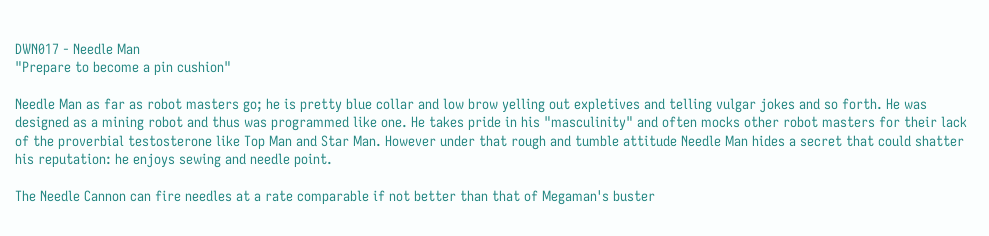DWN017 - Needle Man
"Prepare to become a pin cushion"

Needle Man as far as robot masters go; he is pretty blue collar and low brow yelling out expletives and telling vulgar jokes and so forth. He was designed as a mining robot and thus was programmed like one. He takes pride in his "masculinity" and often mocks other robot masters for their lack of the proverbial testosterone like Top Man and Star Man. However under that rough and tumble attitude Needle Man hides a secret that could shatter his reputation: he enjoys sewing and needle point.

The Needle Cannon can fire needles at a rate comparable if not better than that of Megaman's buster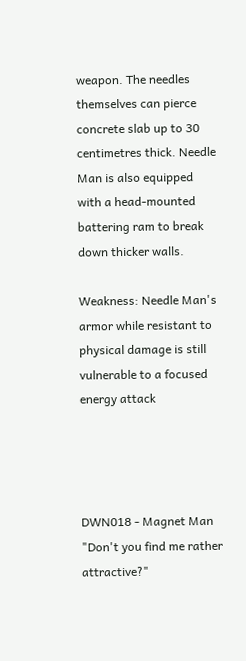weapon. The needles themselves can pierce concrete slab up to 30 centimetres thick. Needle Man is also equipped with a head-mounted battering ram to break down thicker walls.

Weakness: Needle Man's armor while resistant to physical damage is still vulnerable to a focused energy attack




DWN018 - Magnet Man
"Don't you find me rather attractive?"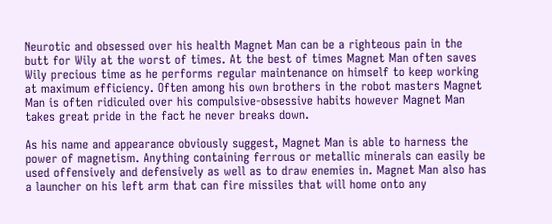Neurotic and obsessed over his health Magnet Man can be a righteous pain in the butt for Wily at the worst of times. At the best of times Magnet Man often saves Wily precious time as he performs regular maintenance on himself to keep working at maximum efficiency. Often among his own brothers in the robot masters Magnet Man is often ridiculed over his compulsive-obsessive habits however Magnet Man takes great pride in the fact he never breaks down.

As his name and appearance obviously suggest, Magnet Man is able to harness the power of magnetism. Anything containing ferrous or metallic minerals can easily be used offensively and defensively as well as to draw enemies in. Magnet Man also has a launcher on his left arm that can fire missiles that will home onto any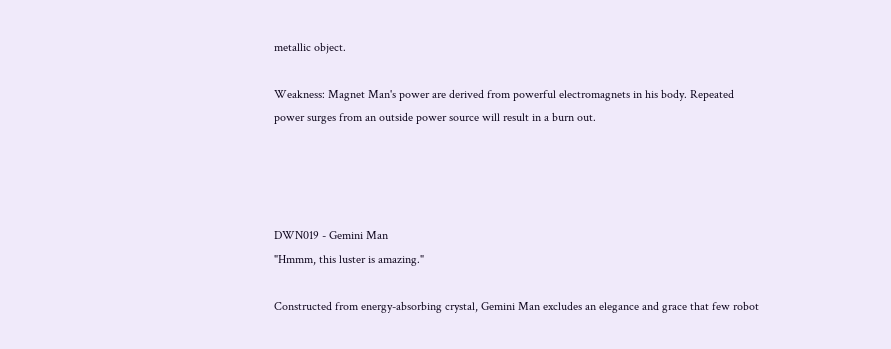metallic object.

Weakness: Magnet Man's power are derived from powerful electromagnets in his body. Repeated power surges from an outside power source will result in a burn out.




DWN019 - Gemini Man
"Hmmm, this luster is amazing."

Constructed from energy-absorbing crystal, Gemini Man excludes an elegance and grace that few robot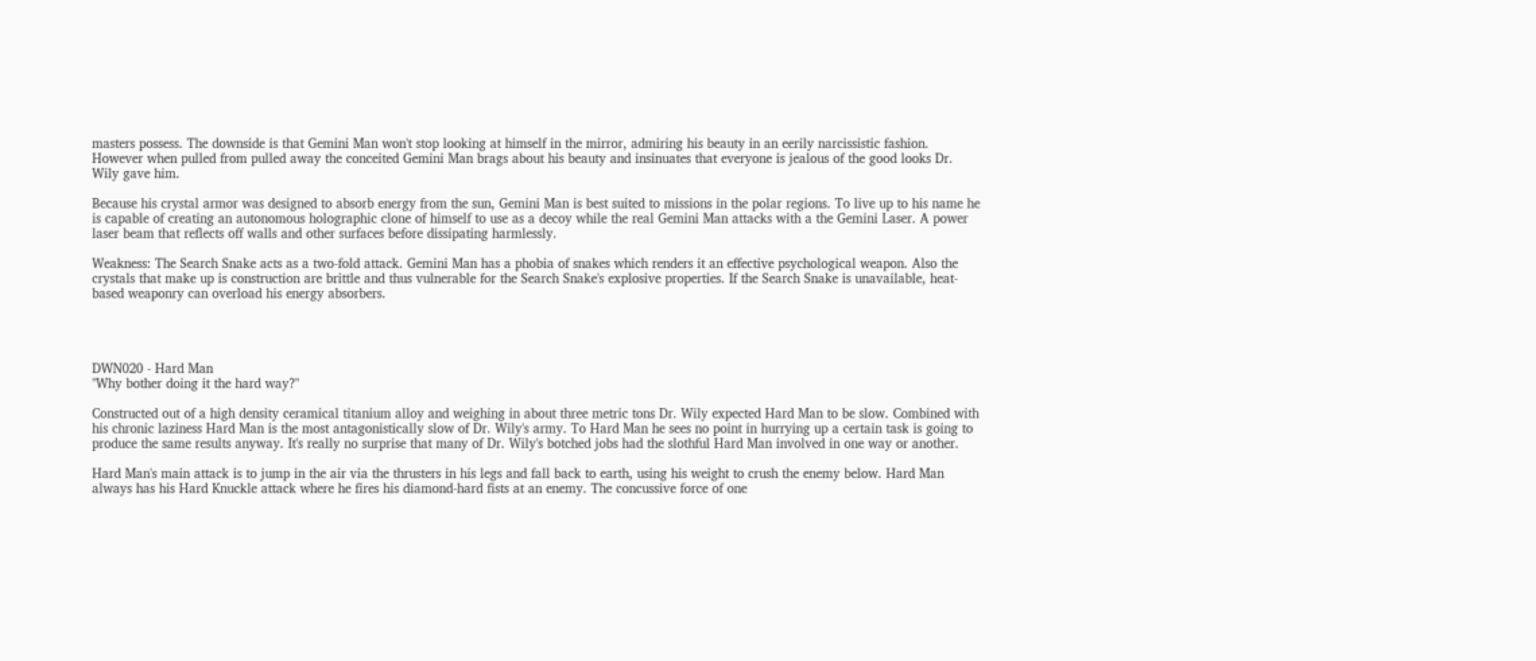masters possess. The downside is that Gemini Man won't stop looking at himself in the mirror, admiring his beauty in an eerily narcissistic fashion. However when pulled from pulled away the conceited Gemini Man brags about his beauty and insinuates that everyone is jealous of the good looks Dr. Wily gave him.

Because his crystal armor was designed to absorb energy from the sun, Gemini Man is best suited to missions in the polar regions. To live up to his name he is capable of creating an autonomous holographic clone of himself to use as a decoy while the real Gemini Man attacks with a the Gemini Laser. A power laser beam that reflects off walls and other surfaces before dissipating harmlessly.

Weakness: The Search Snake acts as a two-fold attack. Gemini Man has a phobia of snakes which renders it an effective psychological weapon. Also the crystals that make up is construction are brittle and thus vulnerable for the Search Snake's explosive properties. If the Search Snake is unavailable, heat-based weaponry can overload his energy absorbers.




DWN020 - Hard Man
"Why bother doing it the hard way?"

Constructed out of a high density ceramical titanium alloy and weighing in about three metric tons Dr. Wily expected Hard Man to be slow. Combined with his chronic laziness Hard Man is the most antagonistically slow of Dr. Wily's army. To Hard Man he sees no point in hurrying up a certain task is going to produce the same results anyway. It's really no surprise that many of Dr. Wily's botched jobs had the slothful Hard Man involved in one way or another.

Hard Man's main attack is to jump in the air via the thrusters in his legs and fall back to earth, using his weight to crush the enemy below. Hard Man always has his Hard Knuckle attack where he fires his diamond-hard fists at an enemy. The concussive force of one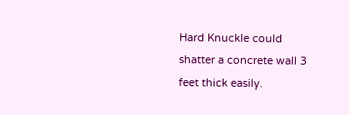Hard Knuckle could shatter a concrete wall 3 feet thick easily.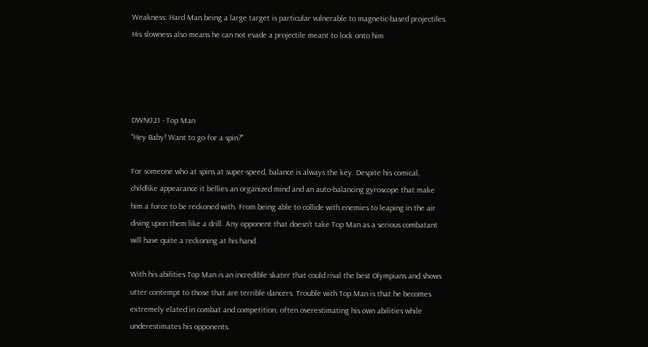Weakness: Hard Man being a large target is particular vulnerable to magnetic-based projectiles. His slowness also means he can not evade a projectile meant to lock onto him




DWN021 - Top Man
"Hey Baby! Want to go for a spin?"

For someone who at spins at super-speed, balance is always the key. Despite his comical, childlike appearance it bellies an organized mind and an auto-balancing gyroscope that make him a force to be reckoned with. From being able to collide with enemies to leaping in the air diving upon them like a drill. Any opponent that doesn't take Top Man as a serious combatant will have quite a reckoning at his hand.

With his abilities Top Man is an incredible skater that could rival the best Olympians and shows utter contempt to those that are terrible dancers. Trouble with Top Man is that he becomes extremely elated in combat and competition, often overestimating his own abilities while underestimates his opponents.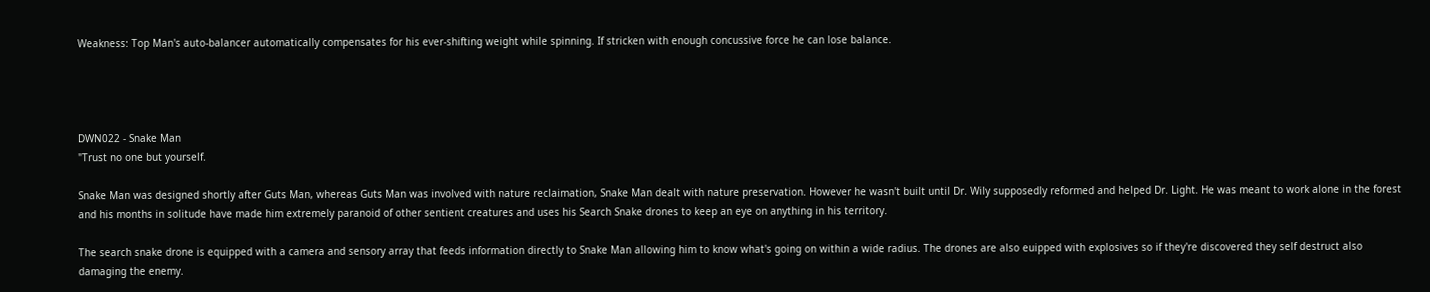Weakness: Top Man's auto-balancer automatically compensates for his ever-shifting weight while spinning. If stricken with enough concussive force he can lose balance.




DWN022 - Snake Man
"Trust no one but yourself.

Snake Man was designed shortly after Guts Man, whereas Guts Man was involved with nature reclaimation, Snake Man dealt with nature preservation. However he wasn't built until Dr. Wily supposedly reformed and helped Dr. Light. He was meant to work alone in the forest and his months in solitude have made him extremely paranoid of other sentient creatures and uses his Search Snake drones to keep an eye on anything in his territory.

The search snake drone is equipped with a camera and sensory array that feeds information directly to Snake Man allowing him to know what's going on within a wide radius. The drones are also euipped with explosives so if they're discovered they self destruct also damaging the enemy.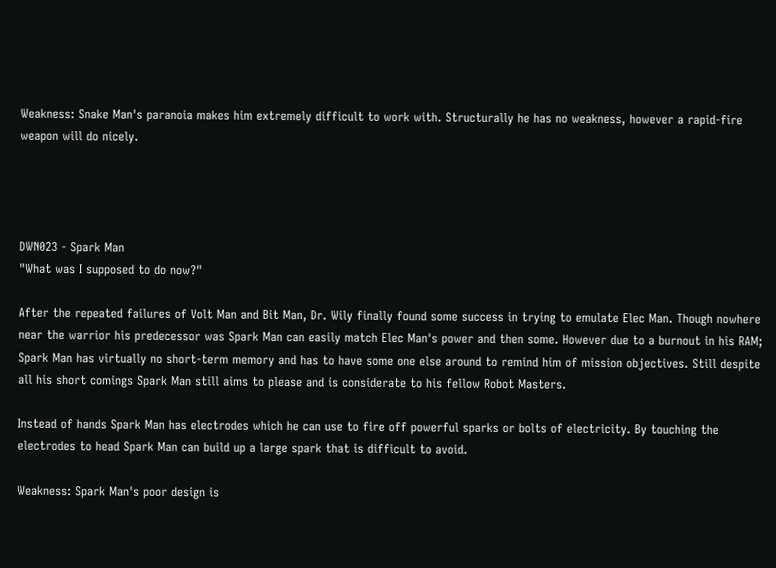Weakness: Snake Man's paranoia makes him extremely difficult to work with. Structurally he has no weakness, however a rapid-fire weapon will do nicely.




DWN023 - Spark Man
"What was I supposed to do now?"

After the repeated failures of Volt Man and Bit Man, Dr. Wily finally found some success in trying to emulate Elec Man. Though nowhere near the warrior his predecessor was Spark Man can easily match Elec Man's power and then some. However due to a burnout in his RAM; Spark Man has virtually no short-term memory and has to have some one else around to remind him of mission objectives. Still despite all his short comings Spark Man still aims to please and is considerate to his fellow Robot Masters.

Instead of hands Spark Man has electrodes which he can use to fire off powerful sparks or bolts of electricity. By touching the electrodes to head Spark Man can build up a large spark that is difficult to avoid.

Weakness: Spark Man's poor design is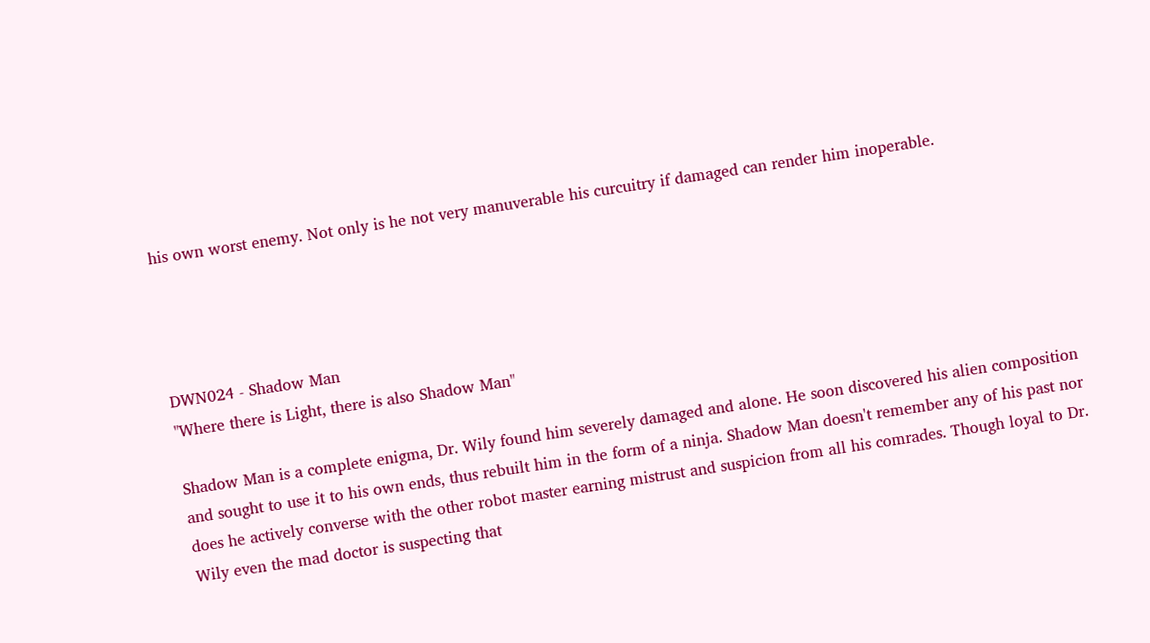his own worst enemy. Not only is he not very manuverable his curcuitry if damaged can render him inoperable.




DWN024 - Shadow Man
"Where there is Light, there is also Shadow Man"

Shadow Man is a complete enigma, Dr. Wily found him severely damaged and alone. He soon discovered his alien composition and sought to use it to his own ends, thus rebuilt him in the form of a ninja. Shadow Man doesn't remember any of his past nor does he actively converse with the other robot master earning mistrust and suspicion from all his comrades. Though loyal to Dr. Wily even the mad doctor is suspecting that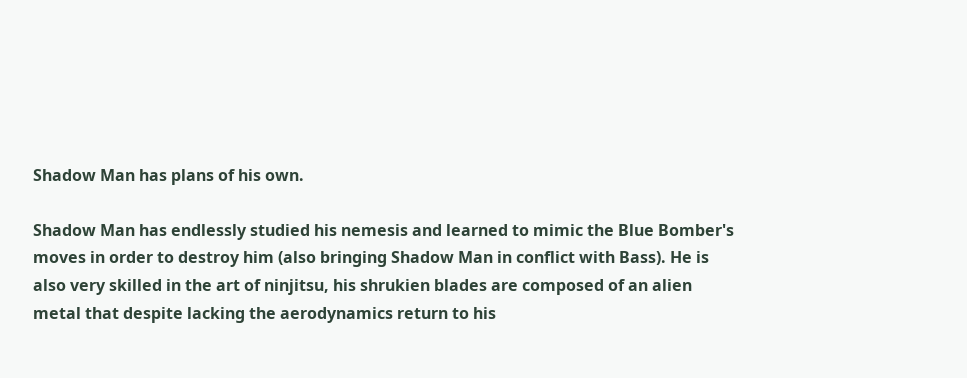Shadow Man has plans of his own.

Shadow Man has endlessly studied his nemesis and learned to mimic the Blue Bomber's moves in order to destroy him (also bringing Shadow Man in conflict with Bass). He is also very skilled in the art of ninjitsu, his shrukien blades are composed of an alien metal that despite lacking the aerodynamics return to his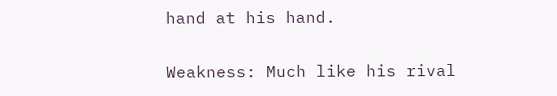hand at his hand.

Weakness: Much like his rival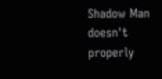Shadow Man doesn't properly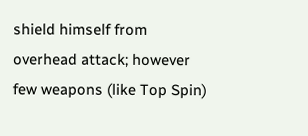shield himself from overhead attack; however few weapons (like Top Spin)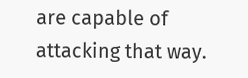are capable of attacking that way.